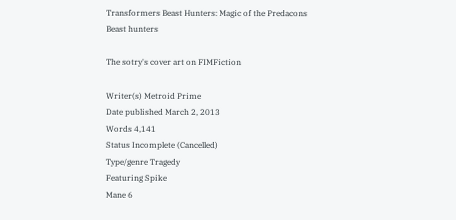Transformers Beast Hunters: Magic of the Predacons
Beast hunters

The sotry's cover art on FIMFiction

Writer(s) Metroid Prime
Date published March 2, 2013
Words 4,141
Status Incomplete (Cancelled)
Type/genre Tragedy
Featuring Spike
Mane 6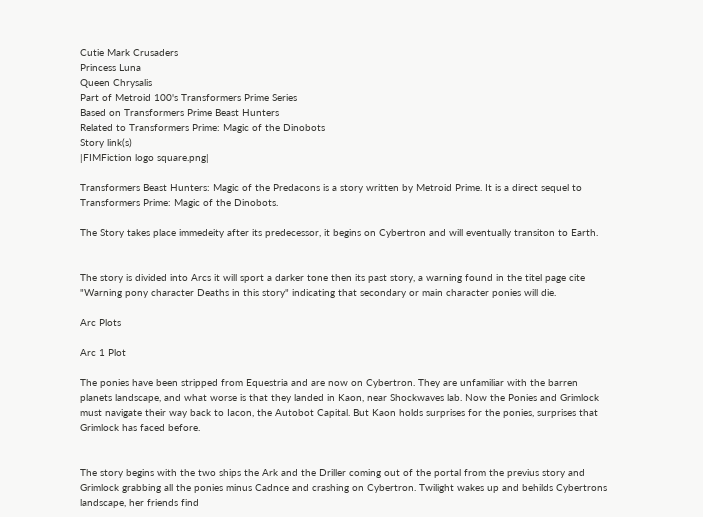Cutie Mark Crusaders
Princess Luna
Queen Chrysalis
Part of Metroid 100's Transformers Prime Series
Based on Transformers Prime Beast Hunters
Related to Transformers Prime: Magic of the Dinobots
Story link(s)
|FIMFiction logo square.png|

Transformers Beast Hunters: Magic of the Predacons is a story written by Metroid Prime. It is a direct sequel to Transformers Prime: Magic of the Dinobots.

The Story takes place immedeity after its predecessor, it begins on Cybertron and will eventually transiton to Earth.


The story is divided into Arcs it will sport a darker tone then its past story, a warning found in the titel page cite "Warning pony character Deaths in this story" indicating that secondary or main character ponies will die.

Arc Plots

Arc 1 Plot

The ponies have been stripped from Equestria and are now on Cybertron. They are unfamiliar with the barren planets landscape, and what worse is that they landed in Kaon, near Shockwaves lab. Now the Ponies and Grimlock must navigate their way back to Iacon, the Autobot Capital. But Kaon holds surprises for the ponies, surprises that Grimlock has faced before.


The story begins with the two ships the Ark and the Driller coming out of the portal from the previus story and Grimlock grabbing all the ponies minus Cadnce and crashing on Cybertron. Twilight wakes up and behilds Cybertrons landscape, her friends find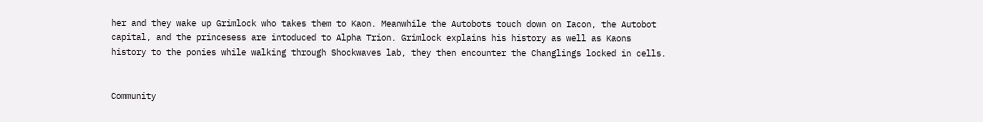her and they wake up Grimlock who takes them to Kaon. Meanwhile the Autobots touch down on Iacon, the Autobot capital, and the princesess are intoduced to Alpha Trion. Grimlock explains his history as well as Kaons history to the ponies while walking through Shockwaves lab, they then encounter the Changlings locked in cells.


Community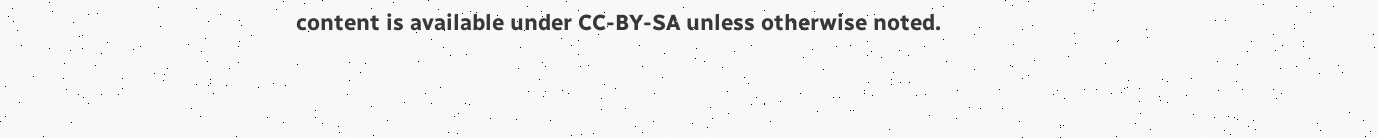content is available under CC-BY-SA unless otherwise noted.